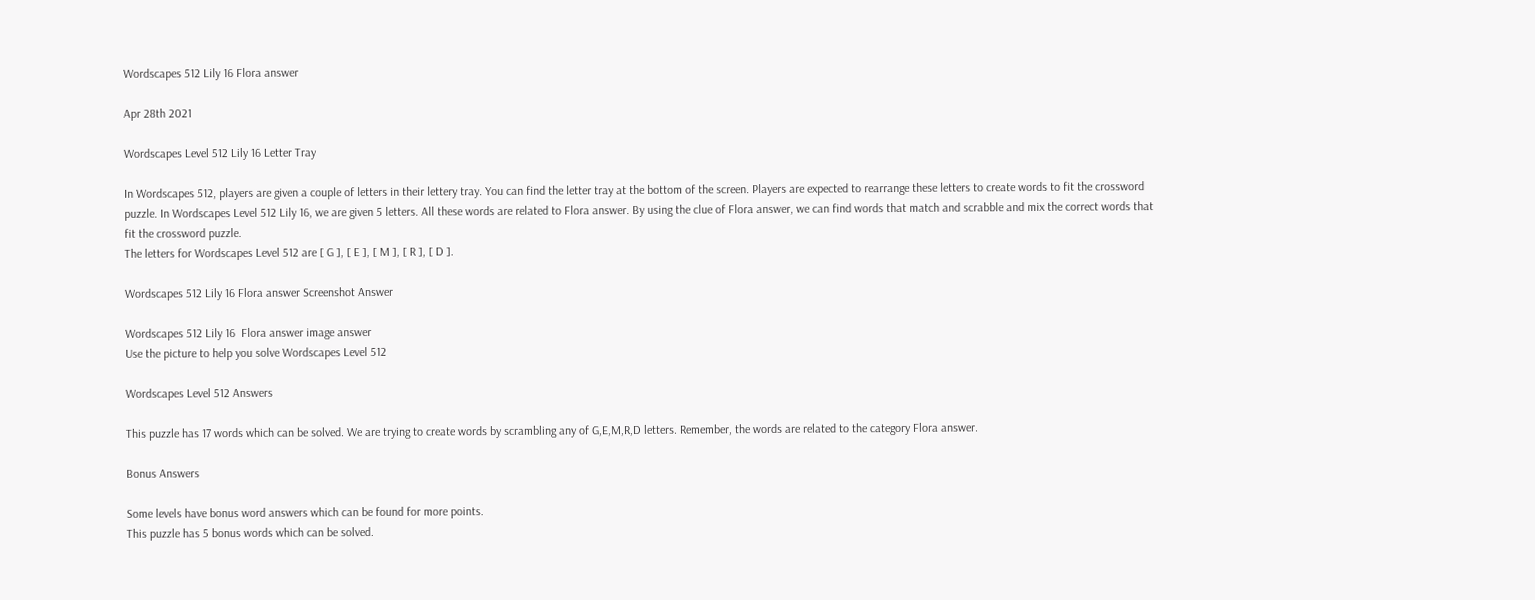Wordscapes 512 Lily 16 Flora answer

Apr 28th 2021

Wordscapes Level 512 Lily 16 Letter Tray

In Wordscapes 512, players are given a couple of letters in their lettery tray. You can find the letter tray at the bottom of the screen. Players are expected to rearrange these letters to create words to fit the crossword puzzle. In Wordscapes Level 512 Lily 16, we are given 5 letters. All these words are related to Flora answer. By using the clue of Flora answer, we can find words that match and scrabble and mix the correct words that fit the crossword puzzle.
The letters for Wordscapes Level 512 are [ G ], [ E ], [ M ], [ R ], [ D ].

Wordscapes 512 Lily 16 Flora answer Screenshot Answer

Wordscapes 512 Lily 16  Flora answer image answer
Use the picture to help you solve Wordscapes Level 512

Wordscapes Level 512 Answers

This puzzle has 17 words which can be solved. We are trying to create words by scrambling any of G,E,M,R,D letters. Remember, the words are related to the category Flora answer.

Bonus Answers

Some levels have bonus word answers which can be found for more points.
This puzzle has 5 bonus words which can be solved.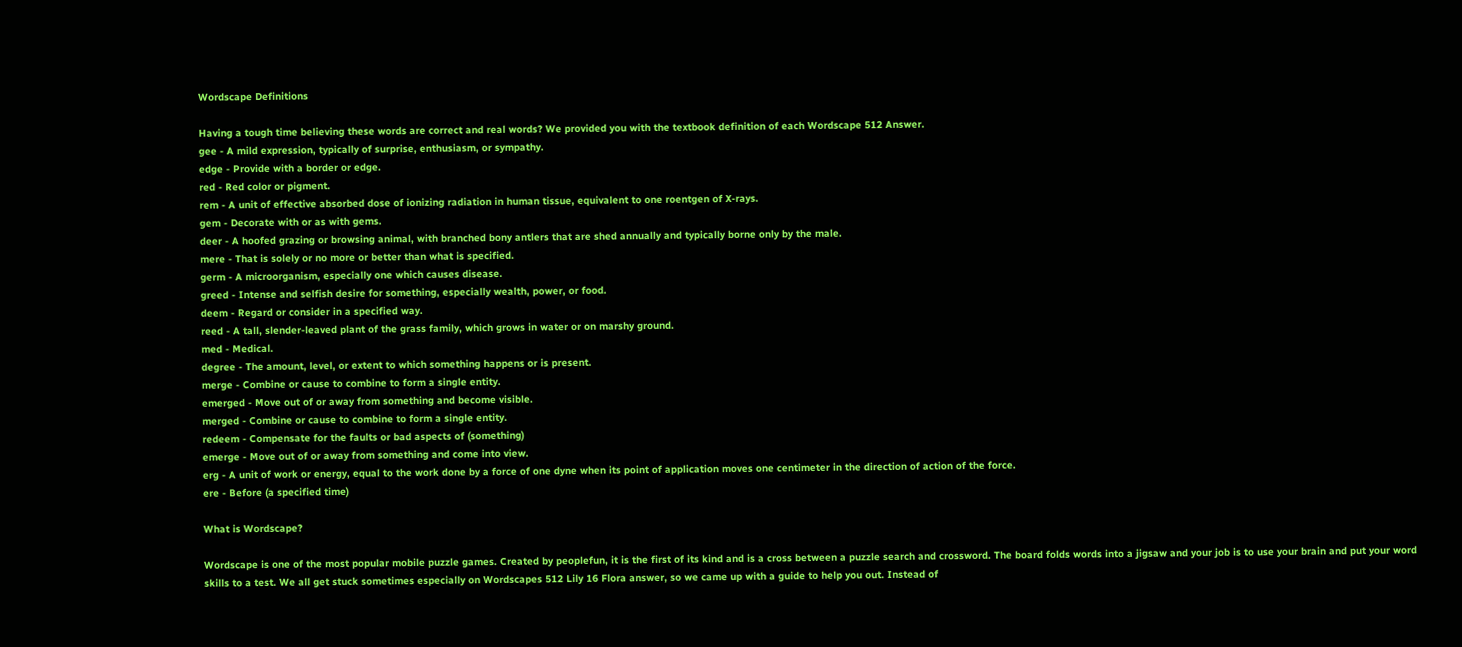Wordscape Definitions

Having a tough time believing these words are correct and real words? We provided you with the textbook definition of each Wordscape 512 Answer.
gee - A mild expression, typically of surprise, enthusiasm, or sympathy.
edge - Provide with a border or edge.
red - Red color or pigment.
rem - A unit of effective absorbed dose of ionizing radiation in human tissue, equivalent to one roentgen of X-rays.
gem - Decorate with or as with gems.
deer - A hoofed grazing or browsing animal, with branched bony antlers that are shed annually and typically borne only by the male.
mere - That is solely or no more or better than what is specified.
germ - A microorganism, especially one which causes disease.
greed - Intense and selfish desire for something, especially wealth, power, or food.
deem - Regard or consider in a specified way.
reed - A tall, slender-leaved plant of the grass family, which grows in water or on marshy ground.
med - Medical.
degree - The amount, level, or extent to which something happens or is present.
merge - Combine or cause to combine to form a single entity.
emerged - Move out of or away from something and become visible.
merged - Combine or cause to combine to form a single entity.
redeem - Compensate for the faults or bad aspects of (something)
emerge - Move out of or away from something and come into view.
erg - A unit of work or energy, equal to the work done by a force of one dyne when its point of application moves one centimeter in the direction of action of the force.
ere - Before (a specified time)

What is Wordscape?

Wordscape is one of the most popular mobile puzzle games. Created by peoplefun, it is the first of its kind and is a cross between a puzzle search and crossword. The board folds words into a jigsaw and your job is to use your brain and put your word skills to a test. We all get stuck sometimes especially on Wordscapes 512 Lily 16 Flora answer, so we came up with a guide to help you out. Instead of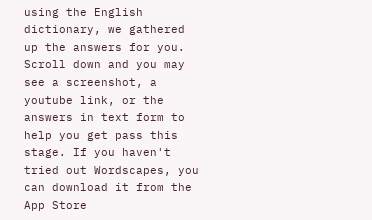using the English dictionary, we gathered up the answers for you. Scroll down and you may see a screenshot, a youtube link, or the answers in text form to help you get pass this stage. If you haven't tried out Wordscapes, you can download it from the App Store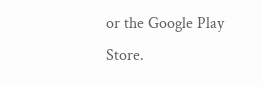or the Google Play Store.